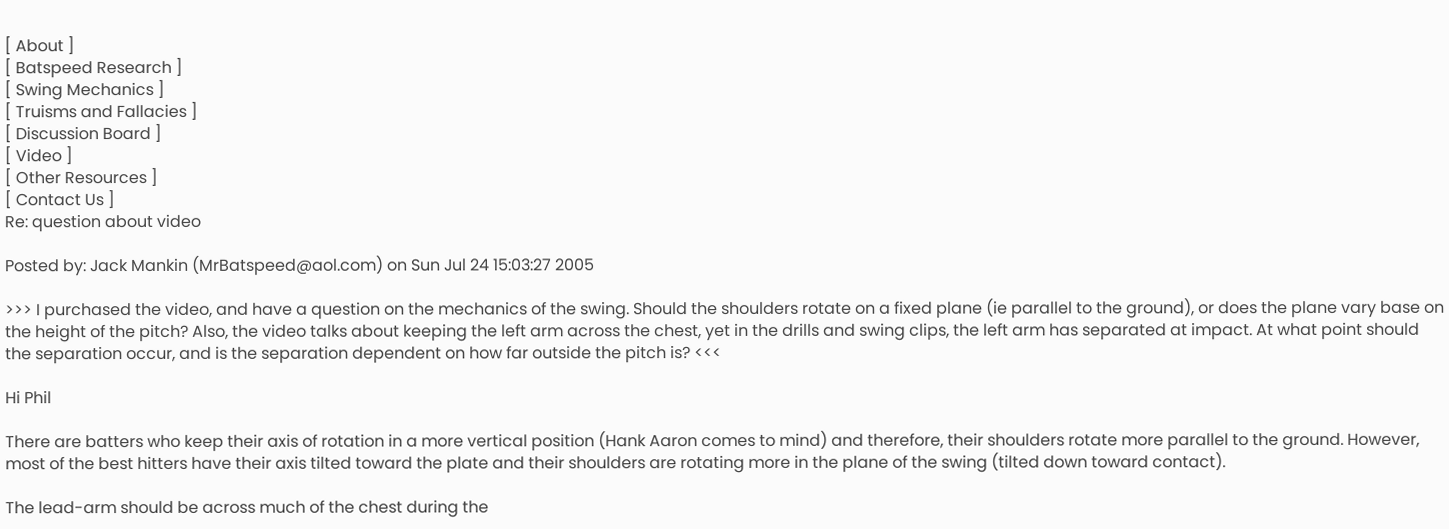[ About ]
[ Batspeed Research ]
[ Swing Mechanics ]
[ Truisms and Fallacies ]
[ Discussion Board ]
[ Video ]
[ Other Resources ]
[ Contact Us ]
Re: question about video

Posted by: Jack Mankin (MrBatspeed@aol.com) on Sun Jul 24 15:03:27 2005

>>> I purchased the video, and have a question on the mechanics of the swing. Should the shoulders rotate on a fixed plane (ie parallel to the ground), or does the plane vary base on the height of the pitch? Also, the video talks about keeping the left arm across the chest, yet in the drills and swing clips, the left arm has separated at impact. At what point should the separation occur, and is the separation dependent on how far outside the pitch is? <<<

Hi Phil

There are batters who keep their axis of rotation in a more vertical position (Hank Aaron comes to mind) and therefore, their shoulders rotate more parallel to the ground. However, most of the best hitters have their axis tilted toward the plate and their shoulders are rotating more in the plane of the swing (tilted down toward contact).

The lead-arm should be across much of the chest during the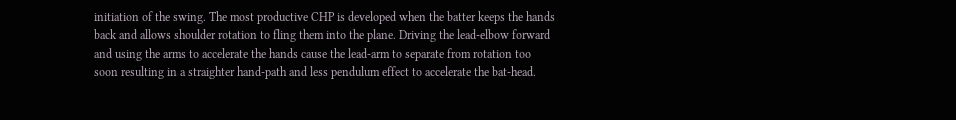initiation of the swing. The most productive CHP is developed when the batter keeps the hands back and allows shoulder rotation to fling them into the plane. Driving the lead-elbow forward and using the arms to accelerate the hands cause the lead-arm to separate from rotation too soon resulting in a straighter hand-path and less pendulum effect to accelerate the bat-head.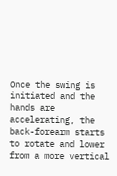Once the swing is initiated and the hands are accelerating, the back-forearm starts to rotate and lower from a more vertical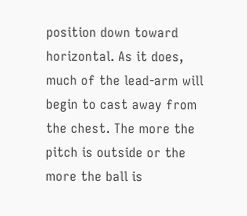position down toward horizontal. As it does, much of the lead-arm will begin to cast away from the chest. The more the pitch is outside or the more the ball is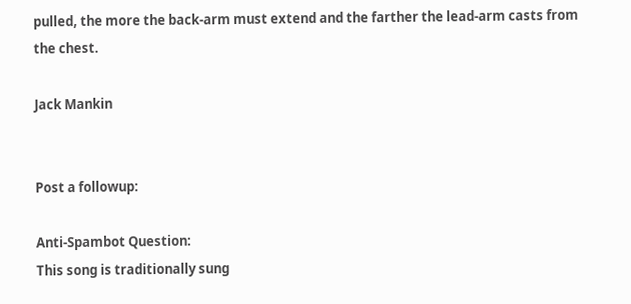pulled, the more the back-arm must extend and the farther the lead-arm casts from the chest.

Jack Mankin


Post a followup:

Anti-Spambot Question:
This song is traditionally sung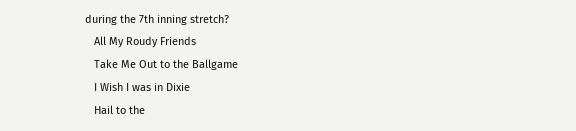during the 7th inning stretch?
   All My Roudy Friends
   Take Me Out to the Ballgame
   I Wish I was in Dixie
   Hail to the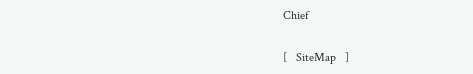Chief

[   SiteMap   ]